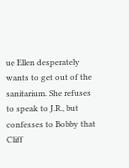ue Ellen desperately wants to get out of the sanitarium. She refuses to speak to J.R., but confesses to Bobby that Cliff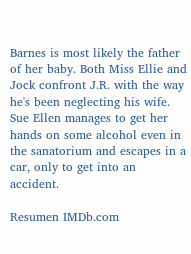Barnes is most likely the father of her baby. Both Miss Ellie and Jock confront J.R. with the way he's been neglecting his wife. Sue Ellen manages to get her hands on some alcohol even in the sanatorium and escapes in a car, only to get into an accident.

Resumen IMDb.com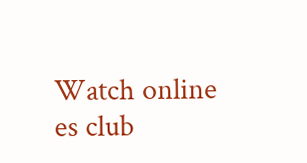Watch online es club